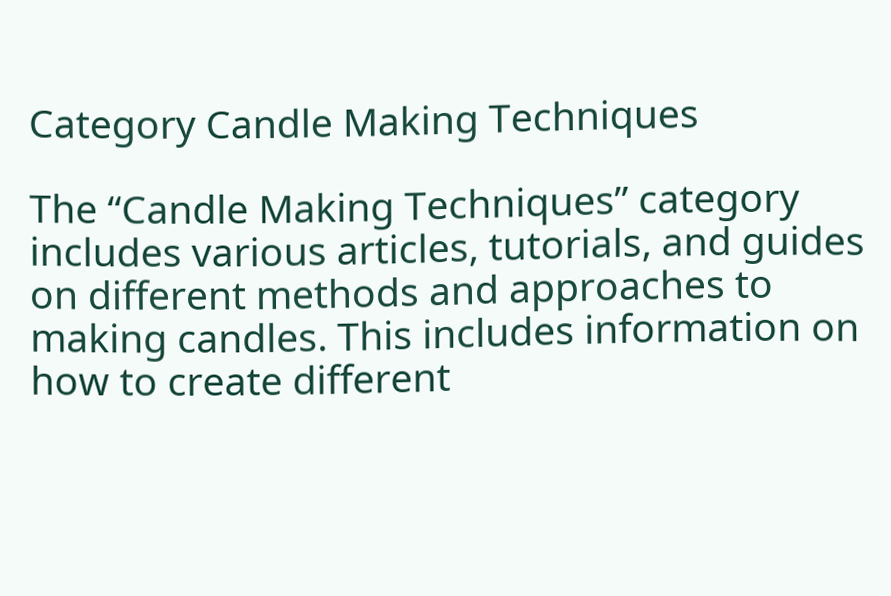Category Candle Making Techniques

The “Candle Making Techniques” category includes various articles, tutorials, and guides on different methods and approaches to making candles. This includes information on how to create different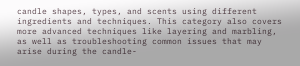candle shapes, types, and scents using different ingredients and techniques. This category also covers more advanced techniques like layering and marbling, as well as troubleshooting common issues that may arise during the candle-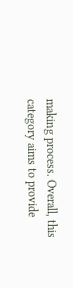making process. Overall, this category aims to provide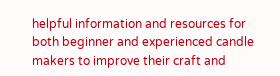helpful information and resources for both beginner and experienced candle makers to improve their craft and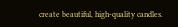create beautiful, high-quality candles.